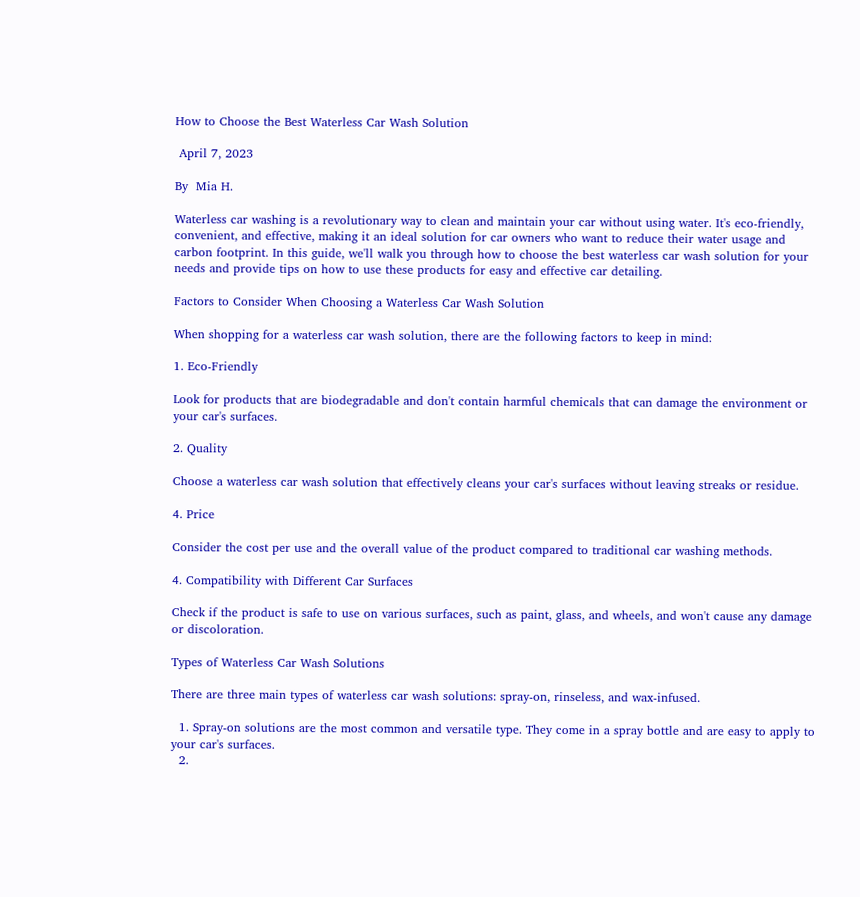How to Choose the Best Waterless Car Wash Solution

 April 7, 2023

By  Mia H.

Waterless car washing is a revolutionary way to clean and maintain your car without using water. It's eco-friendly, convenient, and effective, making it an ideal solution for car owners who want to reduce their water usage and carbon footprint. In this guide, we'll walk you through how to choose the best waterless car wash solution for your needs and provide tips on how to use these products for easy and effective car detailing.

Factors to Consider When Choosing a Waterless Car Wash Solution

When shopping for a waterless car wash solution, there are the following factors to keep in mind:

1. Eco-Friendly

Look for products that are biodegradable and don't contain harmful chemicals that can damage the environment or your car's surfaces.

2. Quality

Choose a waterless car wash solution that effectively cleans your car's surfaces without leaving streaks or residue.

4. Price

Consider the cost per use and the overall value of the product compared to traditional car washing methods.

4. Compatibility with Different Car Surfaces

Check if the product is safe to use on various surfaces, such as paint, glass, and wheels, and won't cause any damage or discoloration.

Types of Waterless Car Wash Solutions

There are three main types of waterless car wash solutions: spray-on, rinseless, and wax-infused.

  1. Spray-on solutions are the most common and versatile type. They come in a spray bottle and are easy to apply to your car's surfaces.
  2.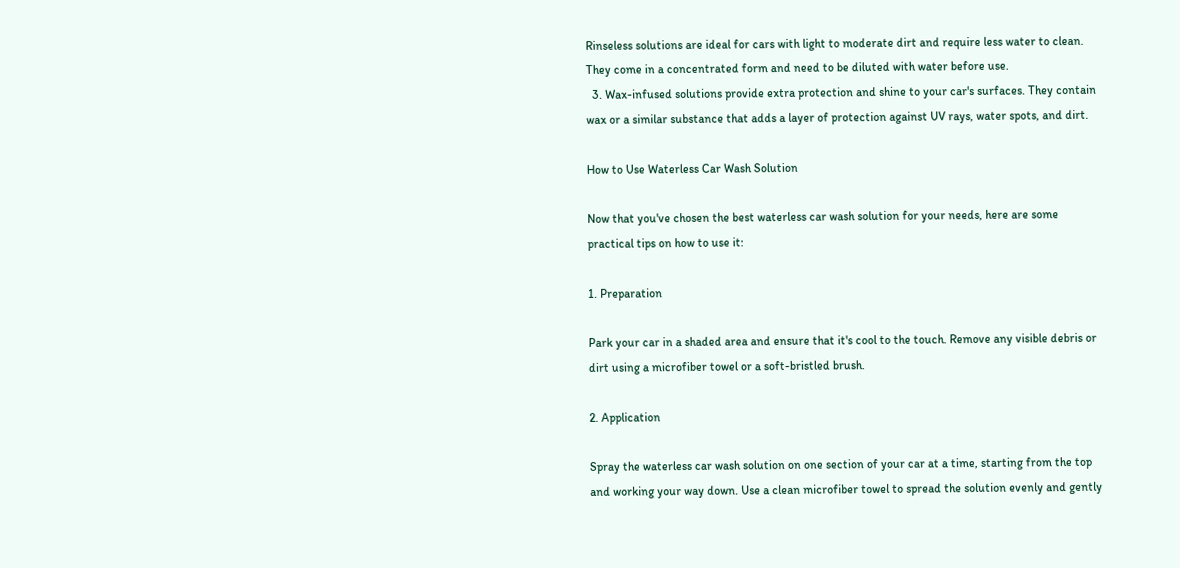Rinseless solutions are ideal for cars with light to moderate dirt and require less water to clean. They come in a concentrated form and need to be diluted with water before use.
  3. Wax-infused solutions provide extra protection and shine to your car's surfaces. They contain wax or a similar substance that adds a layer of protection against UV rays, water spots, and dirt.

How to Use Waterless Car Wash Solution

Now that you've chosen the best waterless car wash solution for your needs, here are some practical tips on how to use it:

1. Preparation

Park your car in a shaded area and ensure that it's cool to the touch. Remove any visible debris or dirt using a microfiber towel or a soft-bristled brush.

2. Application

Spray the waterless car wash solution on one section of your car at a time, starting from the top and working your way down. Use a clean microfiber towel to spread the solution evenly and gently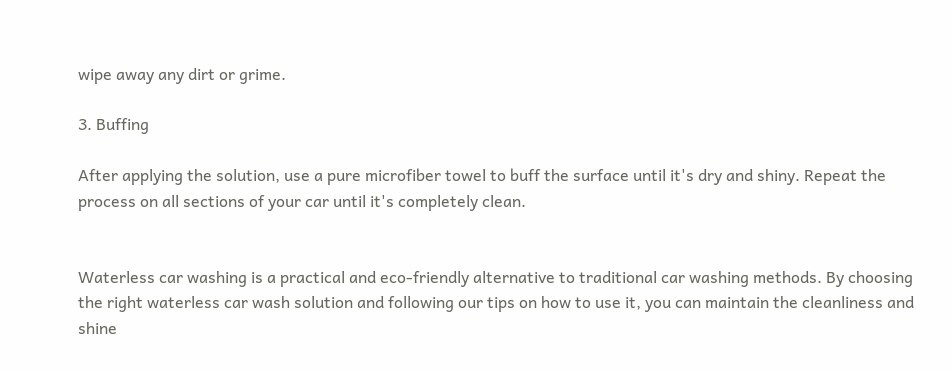wipe away any dirt or grime.

3. Buffing

After applying the solution, use a pure microfiber towel to buff the surface until it's dry and shiny. Repeat the process on all sections of your car until it's completely clean.


Waterless car washing is a practical and eco-friendly alternative to traditional car washing methods. By choosing the right waterless car wash solution and following our tips on how to use it, you can maintain the cleanliness and shine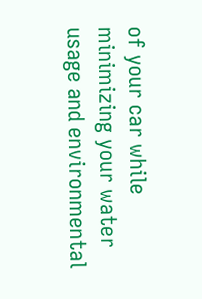of your car while minimizing your water usage and environmental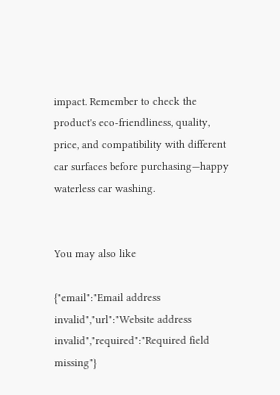impact. Remember to check the product's eco-friendliness, quality, price, and compatibility with different car surfaces before purchasing—happy waterless car washing.


You may also like

{"email":"Email address invalid","url":"Website address invalid","required":"Required field missing"}